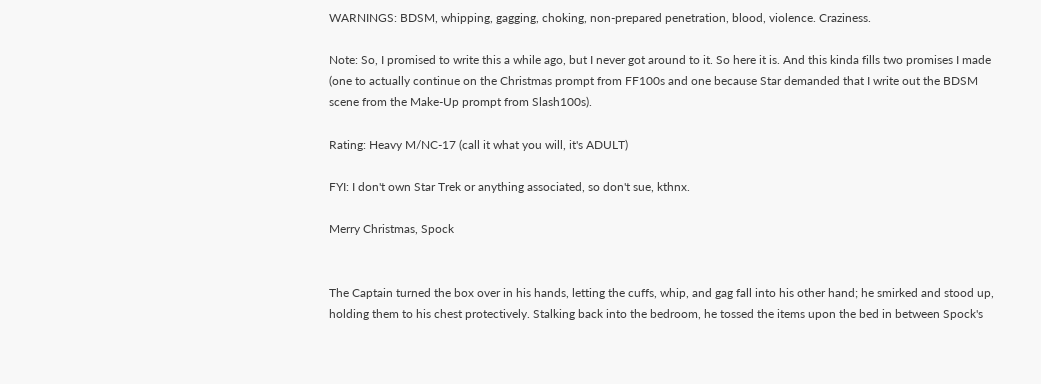WARNINGS: BDSM, whipping, gagging, choking, non-prepared penetration, blood, violence. Craziness.

Note: So, I promised to write this a while ago, but I never got around to it. So here it is. And this kinda fills two promises I made (one to actually continue on the Christmas prompt from FF100s and one because Star demanded that I write out the BDSM scene from the Make-Up prompt from Slash100s).

Rating: Heavy M/NC-17 (call it what you will, it's ADULT)

FYI: I don't own Star Trek or anything associated, so don't sue, kthnx.

Merry Christmas, Spock


The Captain turned the box over in his hands, letting the cuffs, whip, and gag fall into his other hand; he smirked and stood up, holding them to his chest protectively. Stalking back into the bedroom, he tossed the items upon the bed in between Spock's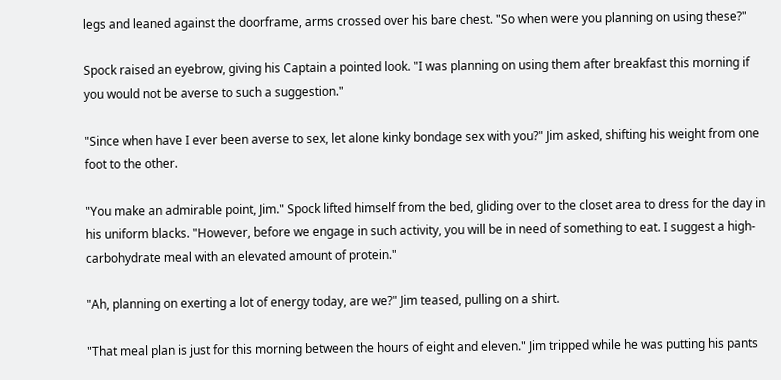legs and leaned against the doorframe, arms crossed over his bare chest. "So when were you planning on using these?"

Spock raised an eyebrow, giving his Captain a pointed look. "I was planning on using them after breakfast this morning if you would not be averse to such a suggestion."

"Since when have I ever been averse to sex, let alone kinky bondage sex with you?" Jim asked, shifting his weight from one foot to the other.

"You make an admirable point, Jim." Spock lifted himself from the bed, gliding over to the closet area to dress for the day in his uniform blacks. "However, before we engage in such activity, you will be in need of something to eat. I suggest a high-carbohydrate meal with an elevated amount of protein."

"Ah, planning on exerting a lot of energy today, are we?" Jim teased, pulling on a shirt.

"That meal plan is just for this morning between the hours of eight and eleven." Jim tripped while he was putting his pants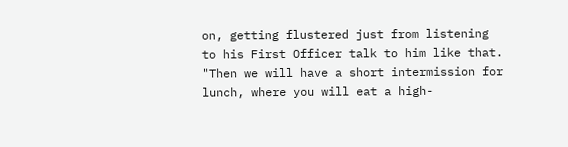on, getting flustered just from listening to his First Officer talk to him like that. "Then we will have a short intermission for lunch, where you will eat a high-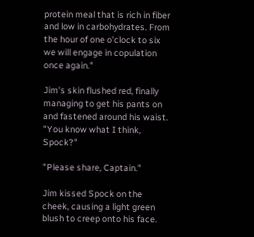protein meal that is rich in fiber and low in carbohydrates. From the hour of one o'clock to six we will engage in copulation once again."

Jim's skin flushed red, finally managing to get his pants on and fastened around his waist. "You know what I think, Spock?"

"Please share, Captain."

Jim kissed Spock on the cheek, causing a light green blush to creep onto his face.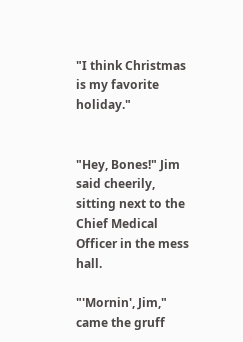"I think Christmas is my favorite holiday."


"Hey, Bones!" Jim said cheerily, sitting next to the Chief Medical Officer in the mess hall.

"'Mornin', Jim," came the gruff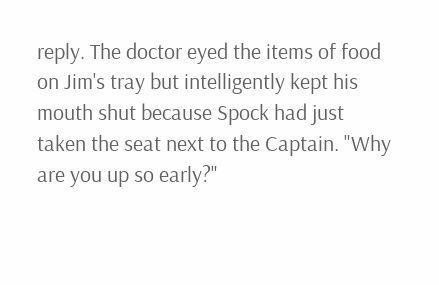reply. The doctor eyed the items of food on Jim's tray but intelligently kept his mouth shut because Spock had just taken the seat next to the Captain. "Why are you up so early?"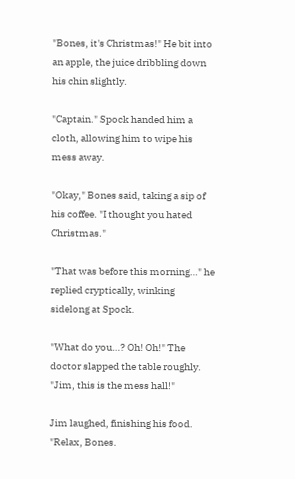"Bones, it's Christmas!" He bit into an apple, the juice dribbling down his chin slightly.

"Captain." Spock handed him a cloth, allowing him to wipe his mess away.

"Okay," Bones said, taking a sip of his coffee. "I thought you hated Christmas."

"That was before this morning…" he replied cryptically, winking sidelong at Spock.

"What do you…? Oh! Oh!" The doctor slapped the table roughly. "Jim, this is the mess hall!"

Jim laughed, finishing his food. "Relax, Bones.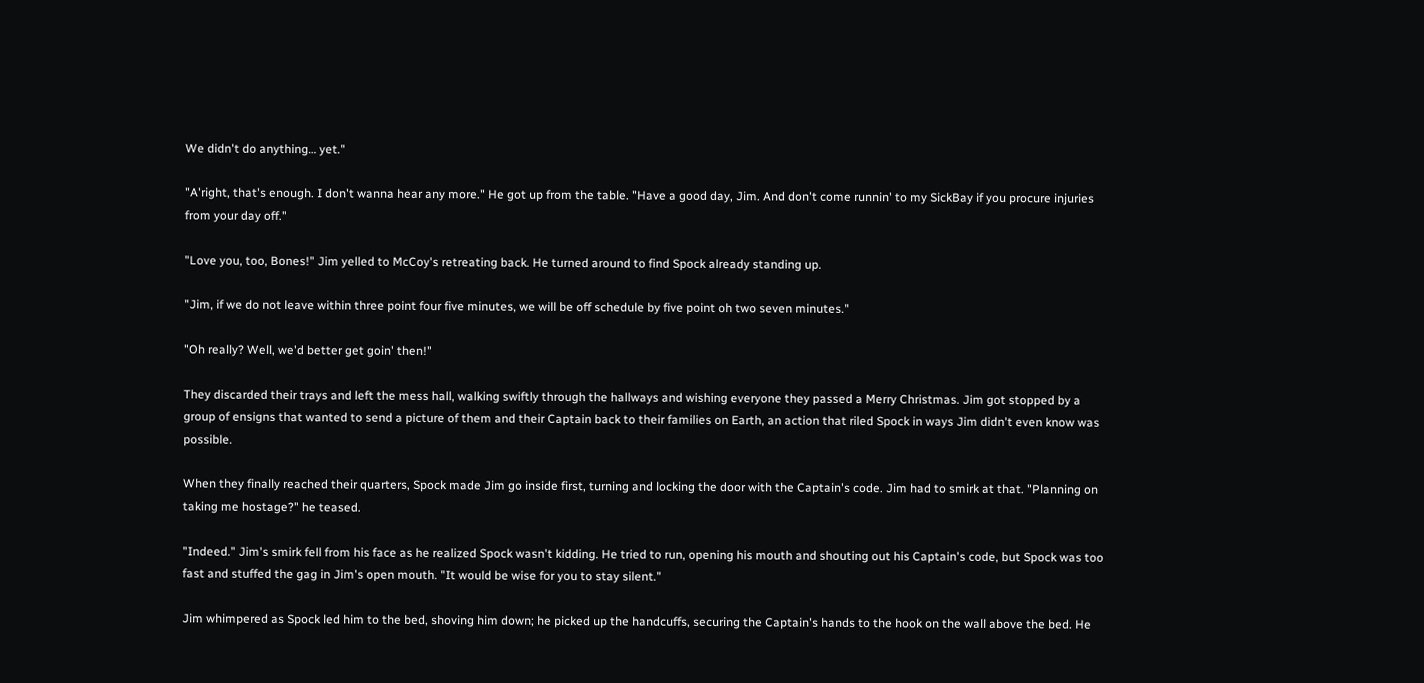We didn't do anything… yet."

"A'right, that's enough. I don't wanna hear any more." He got up from the table. "Have a good day, Jim. And don't come runnin' to my SickBay if you procure injuries from your day off."

"Love you, too, Bones!" Jim yelled to McCoy's retreating back. He turned around to find Spock already standing up.

"Jim, if we do not leave within three point four five minutes, we will be off schedule by five point oh two seven minutes."

"Oh really? Well, we'd better get goin' then!"

They discarded their trays and left the mess hall, walking swiftly through the hallways and wishing everyone they passed a Merry Christmas. Jim got stopped by a group of ensigns that wanted to send a picture of them and their Captain back to their families on Earth, an action that riled Spock in ways Jim didn't even know was possible.

When they finally reached their quarters, Spock made Jim go inside first, turning and locking the door with the Captain's code. Jim had to smirk at that. "Planning on taking me hostage?" he teased.

"Indeed." Jim's smirk fell from his face as he realized Spock wasn't kidding. He tried to run, opening his mouth and shouting out his Captain's code, but Spock was too fast and stuffed the gag in Jim's open mouth. "It would be wise for you to stay silent."

Jim whimpered as Spock led him to the bed, shoving him down; he picked up the handcuffs, securing the Captain's hands to the hook on the wall above the bed. He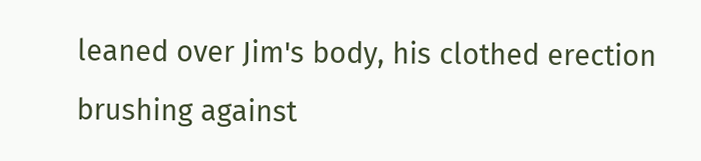leaned over Jim's body, his clothed erection brushing against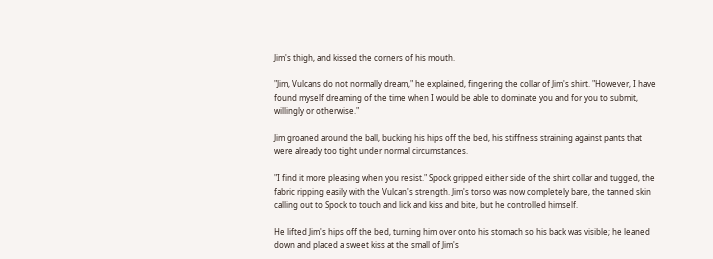Jim's thigh, and kissed the corners of his mouth.

"Jim, Vulcans do not normally dream," he explained, fingering the collar of Jim's shirt. "However, I have found myself dreaming of the time when I would be able to dominate you and for you to submit, willingly or otherwise."

Jim groaned around the ball, bucking his hips off the bed, his stiffness straining against pants that were already too tight under normal circumstances.

"I find it more pleasing when you resist." Spock gripped either side of the shirt collar and tugged, the fabric ripping easily with the Vulcan's strength. Jim's torso was now completely bare, the tanned skin calling out to Spock to touch and lick and kiss and bite, but he controlled himself.

He lifted Jim's hips off the bed, turning him over onto his stomach so his back was visible; he leaned down and placed a sweet kiss at the small of Jim's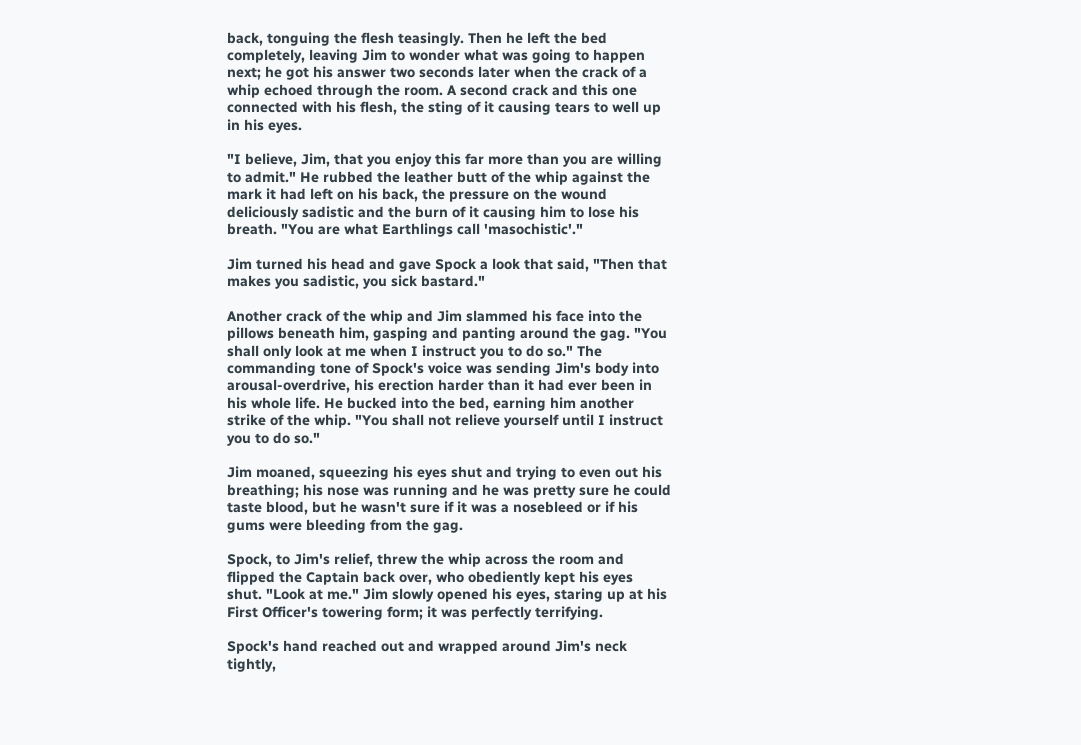back, tonguing the flesh teasingly. Then he left the bed completely, leaving Jim to wonder what was going to happen next; he got his answer two seconds later when the crack of a whip echoed through the room. A second crack and this one connected with his flesh, the sting of it causing tears to well up in his eyes.

"I believe, Jim, that you enjoy this far more than you are willing to admit." He rubbed the leather butt of the whip against the mark it had left on his back, the pressure on the wound deliciously sadistic and the burn of it causing him to lose his breath. "You are what Earthlings call 'masochistic'."

Jim turned his head and gave Spock a look that said, "Then that makes you sadistic, you sick bastard."

Another crack of the whip and Jim slammed his face into the pillows beneath him, gasping and panting around the gag. "You shall only look at me when I instruct you to do so." The commanding tone of Spock's voice was sending Jim's body into arousal-overdrive, his erection harder than it had ever been in his whole life. He bucked into the bed, earning him another strike of the whip. "You shall not relieve yourself until I instruct you to do so."

Jim moaned, squeezing his eyes shut and trying to even out his breathing; his nose was running and he was pretty sure he could taste blood, but he wasn't sure if it was a nosebleed or if his gums were bleeding from the gag.

Spock, to Jim's relief, threw the whip across the room and flipped the Captain back over, who obediently kept his eyes shut. "Look at me." Jim slowly opened his eyes, staring up at his First Officer's towering form; it was perfectly terrifying.

Spock's hand reached out and wrapped around Jim's neck tightly,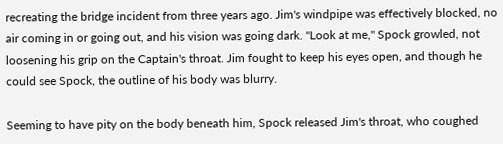recreating the bridge incident from three years ago. Jim's windpipe was effectively blocked, no air coming in or going out, and his vision was going dark. "Look at me," Spock growled, not loosening his grip on the Captain's throat. Jim fought to keep his eyes open, and though he could see Spock, the outline of his body was blurry.

Seeming to have pity on the body beneath him, Spock released Jim's throat, who coughed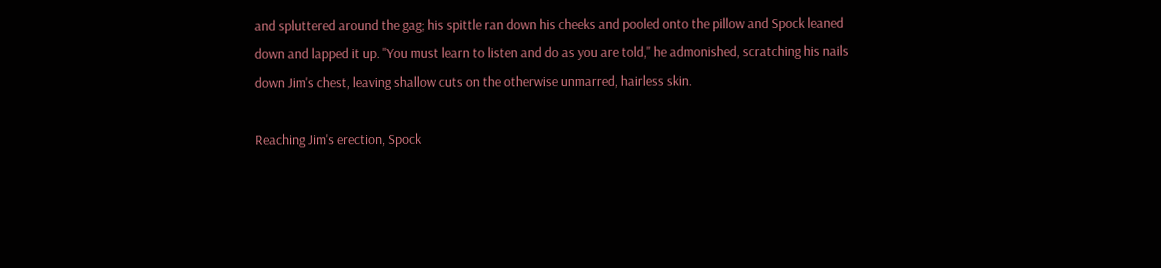and spluttered around the gag; his spittle ran down his cheeks and pooled onto the pillow and Spock leaned down and lapped it up. "You must learn to listen and do as you are told," he admonished, scratching his nails down Jim's chest, leaving shallow cuts on the otherwise unmarred, hairless skin.

Reaching Jim's erection, Spock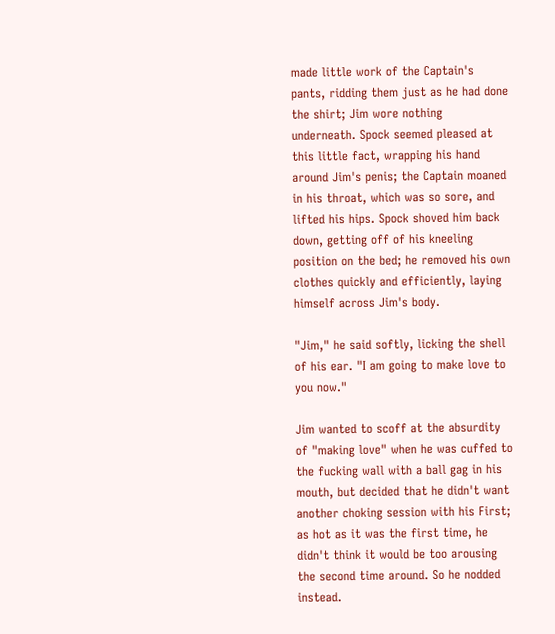made little work of the Captain's pants, ridding them just as he had done the shirt; Jim wore nothing underneath. Spock seemed pleased at this little fact, wrapping his hand around Jim's penis; the Captain moaned in his throat, which was so sore, and lifted his hips. Spock shoved him back down, getting off of his kneeling position on the bed; he removed his own clothes quickly and efficiently, laying himself across Jim's body.

"Jim," he said softly, licking the shell of his ear. "I am going to make love to you now."

Jim wanted to scoff at the absurdity of "making love" when he was cuffed to the fucking wall with a ball gag in his mouth, but decided that he didn't want another choking session with his First; as hot as it was the first time, he didn't think it would be too arousing the second time around. So he nodded instead.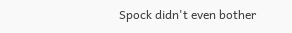Spock didn't even bother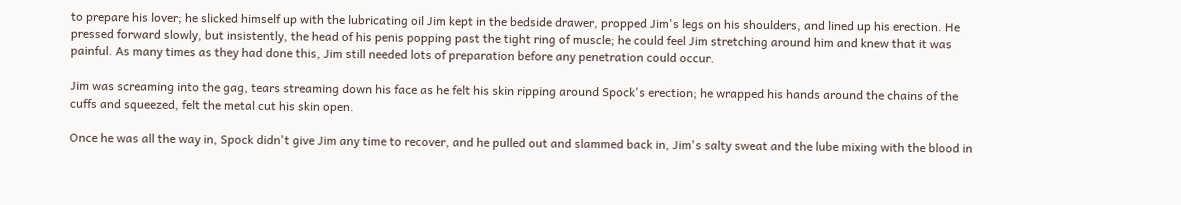to prepare his lover; he slicked himself up with the lubricating oil Jim kept in the bedside drawer, propped Jim's legs on his shoulders, and lined up his erection. He pressed forward slowly, but insistently, the head of his penis popping past the tight ring of muscle; he could feel Jim stretching around him and knew that it was painful. As many times as they had done this, Jim still needed lots of preparation before any penetration could occur.

Jim was screaming into the gag, tears streaming down his face as he felt his skin ripping around Spock's erection; he wrapped his hands around the chains of the cuffs and squeezed, felt the metal cut his skin open.

Once he was all the way in, Spock didn't give Jim any time to recover, and he pulled out and slammed back in, Jim's salty sweat and the lube mixing with the blood in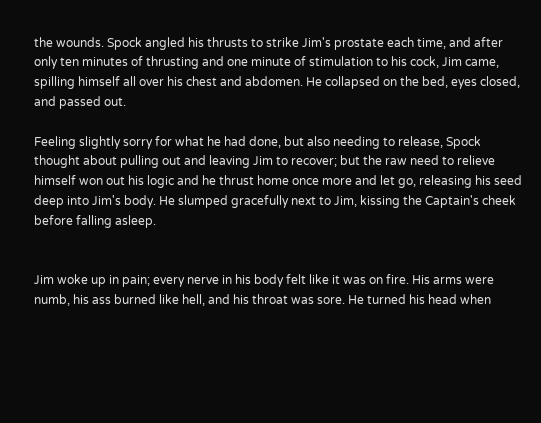the wounds. Spock angled his thrusts to strike Jim's prostate each time, and after only ten minutes of thrusting and one minute of stimulation to his cock, Jim came, spilling himself all over his chest and abdomen. He collapsed on the bed, eyes closed, and passed out.

Feeling slightly sorry for what he had done, but also needing to release, Spock thought about pulling out and leaving Jim to recover; but the raw need to relieve himself won out his logic and he thrust home once more and let go, releasing his seed deep into Jim's body. He slumped gracefully next to Jim, kissing the Captain's cheek before falling asleep.


Jim woke up in pain; every nerve in his body felt like it was on fire. His arms were numb, his ass burned like hell, and his throat was sore. He turned his head when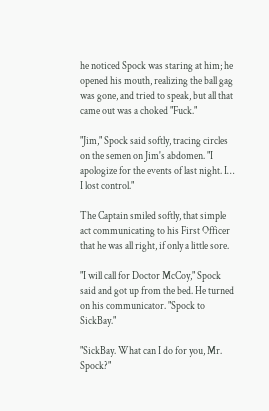he noticed Spock was staring at him; he opened his mouth, realizing the ball gag was gone, and tried to speak, but all that came out was a choked "Fuck."

"Jim," Spock said softly, tracing circles on the semen on Jim's abdomen. "I apologize for the events of last night. I… I lost control."

The Captain smiled softly, that simple act communicating to his First Officer that he was all right, if only a little sore.

"I will call for Doctor McCoy," Spock said and got up from the bed. He turned on his communicator. "Spock to SickBay."

"SickBay. What can I do for you, Mr. Spock?"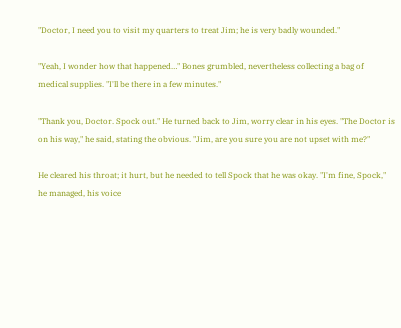"Doctor, I need you to visit my quarters to treat Jim; he is very badly wounded."

"Yeah, I wonder how that happened…" Bones grumbled, nevertheless collecting a bag of medical supplies. "I'll be there in a few minutes."

"Thank you, Doctor. Spock out." He turned back to Jim, worry clear in his eyes. "The Doctor is on his way," he said, stating the obvious. "Jim, are you sure you are not upset with me?"

He cleared his throat; it hurt, but he needed to tell Spock that he was okay. "I'm fine, Spock," he managed, his voice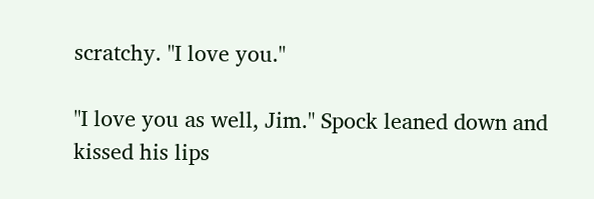scratchy. "I love you."

"I love you as well, Jim." Spock leaned down and kissed his lips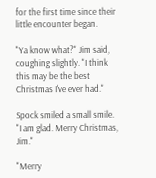for the first time since their little encounter began.

"Ya know what?" Jim said, coughing slightly. "I think this may be the best Christmas I've ever had."

Spock smiled a small smile. "I am glad. Merry Christmas, Jim."

"Merry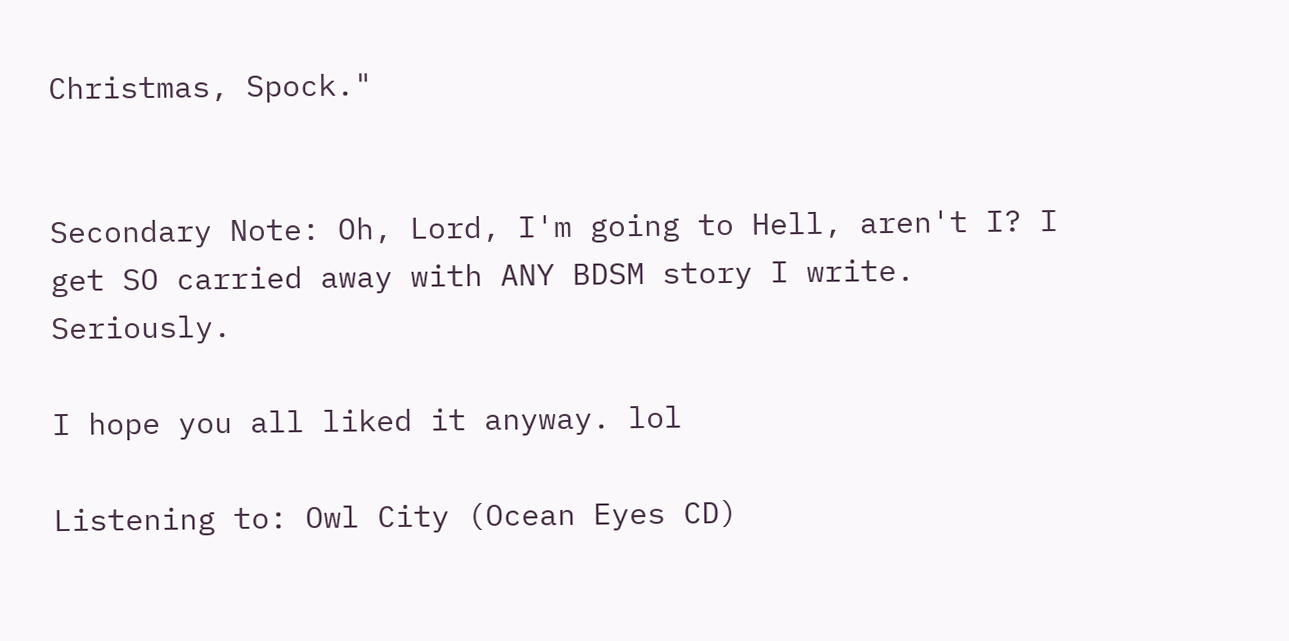Christmas, Spock."


Secondary Note: Oh, Lord, I'm going to Hell, aren't I? I get SO carried away with ANY BDSM story I write. Seriously.

I hope you all liked it anyway. lol

Listening to: Owl City (Ocean Eyes CD)